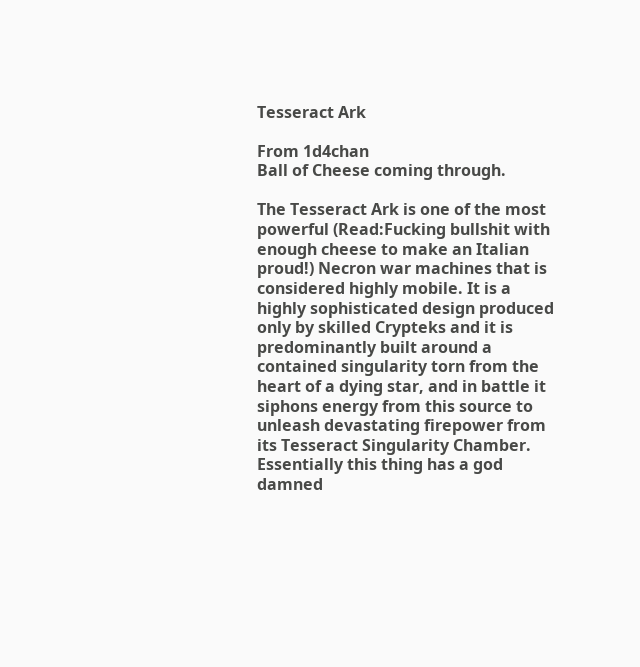Tesseract Ark

From 1d4chan
Ball of Cheese coming through.

The Tesseract Ark is one of the most powerful (Read:Fucking bullshit with enough cheese to make an Italian proud!) Necron war machines that is considered highly mobile. It is a highly sophisticated design produced only by skilled Crypteks and it is predominantly built around a contained singularity torn from the heart of a dying star, and in battle it siphons energy from this source to unleash devastating firepower from its Tesseract Singularity Chamber. Essentially this thing has a god damned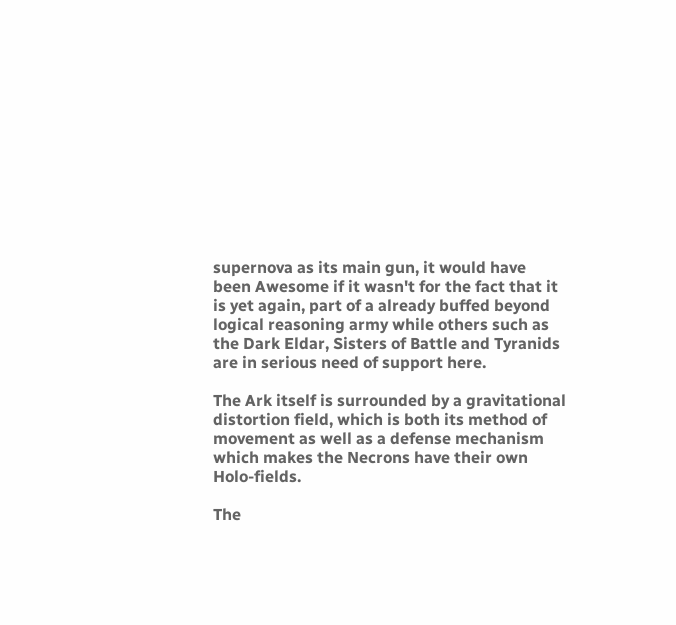supernova as its main gun, it would have been Awesome if it wasn't for the fact that it is yet again, part of a already buffed beyond logical reasoning army while others such as the Dark Eldar, Sisters of Battle and Tyranids are in serious need of support here.

The Ark itself is surrounded by a gravitational distortion field, which is both its method of movement as well as a defense mechanism which makes the Necrons have their own Holo-fields.

The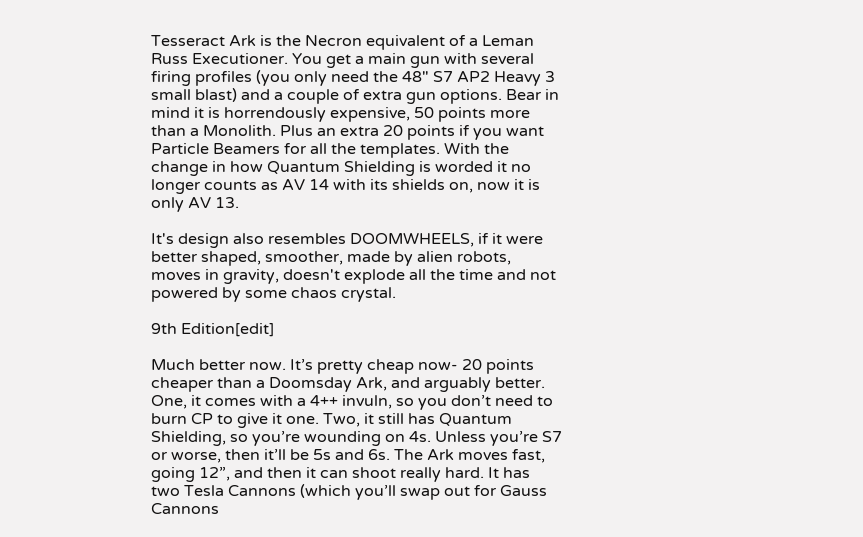Tesseract Ark is the Necron equivalent of a Leman Russ Executioner. You get a main gun with several firing profiles (you only need the 48" S7 AP2 Heavy 3 small blast) and a couple of extra gun options. Bear in mind it is horrendously expensive, 50 points more than a Monolith. Plus an extra 20 points if you want Particle Beamers for all the templates. With the change in how Quantum Shielding is worded it no longer counts as AV 14 with its shields on, now it is only AV 13.

It's design also resembles DOOMWHEELS, if it were better shaped, smoother, made by alien robots, moves in gravity, doesn't explode all the time and not powered by some chaos crystal.

9th Edition[edit]

Much better now. It’s pretty cheap now- 20 points cheaper than a Doomsday Ark, and arguably better. One, it comes with a 4++ invuln, so you don’t need to burn CP to give it one. Two, it still has Quantum Shielding, so you’re wounding on 4s. Unless you’re S7 or worse, then it’ll be 5s and 6s. The Ark moves fast, going 12”, and then it can shoot really hard. It has two Tesla Cannons (which you’ll swap out for Gauss Cannons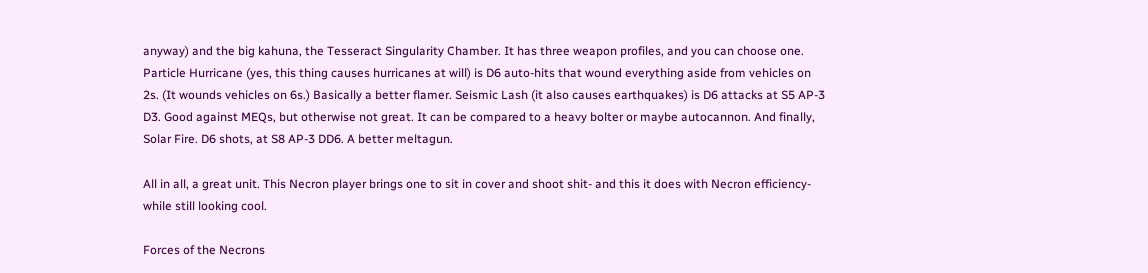anyway) and the big kahuna, the Tesseract Singularity Chamber. It has three weapon profiles, and you can choose one. Particle Hurricane (yes, this thing causes hurricanes at will) is D6 auto-hits that wound everything aside from vehicles on 2s. (It wounds vehicles on 6s.) Basically a better flamer. Seismic Lash (it also causes earthquakes) is D6 attacks at S5 AP-3 D3. Good against MEQs, but otherwise not great. It can be compared to a heavy bolter or maybe autocannon. And finally, Solar Fire. D6 shots, at S8 AP-3 DD6. A better meltagun.

All in all, a great unit. This Necron player brings one to sit in cover and shoot shit- and this it does with Necron efficiency- while still looking cool.

Forces of the Necrons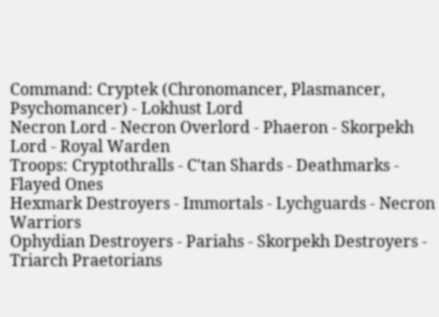Command: Cryptek (Chronomancer, Plasmancer, Psychomancer) - Lokhust Lord
Necron Lord - Necron Overlord - Phaeron - Skorpekh Lord - Royal Warden
Troops: Cryptothralls - C'tan Shards - Deathmarks - Flayed Ones
Hexmark Destroyers - Immortals - Lychguards - Necron Warriors
Ophydian Destroyers - Pariahs - Skorpekh Destroyers - Triarch Praetorians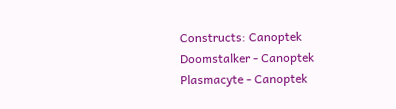Constructs: Canoptek Doomstalker - Canoptek Plasmacyte - Canoptek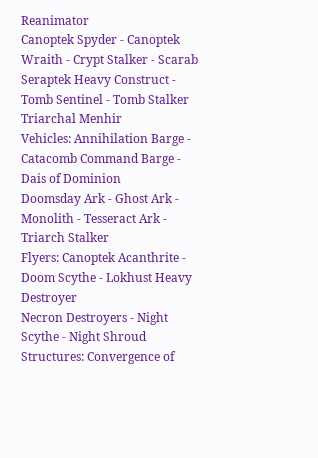Reanimator
Canoptek Spyder - Canoptek Wraith - Crypt Stalker - Scarab
Seraptek Heavy Construct - Tomb Sentinel - Tomb Stalker
Triarchal Menhir
Vehicles: Annihilation Barge - Catacomb Command Barge - Dais of Dominion
Doomsday Ark - Ghost Ark - Monolith - Tesseract Ark - Triarch Stalker
Flyers: Canoptek Acanthrite - Doom Scythe - Lokhust Heavy Destroyer
Necron Destroyers - Night Scythe - Night Shroud
Structures: Convergence of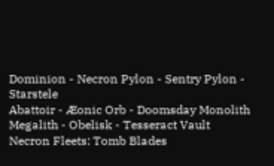Dominion - Necron Pylon - Sentry Pylon - Starstele
Abattoir - Æonic Orb - Doomsday Monolith
Megalith - Obelisk - Tesseract Vault
Necron Fleets: Tomb Blades